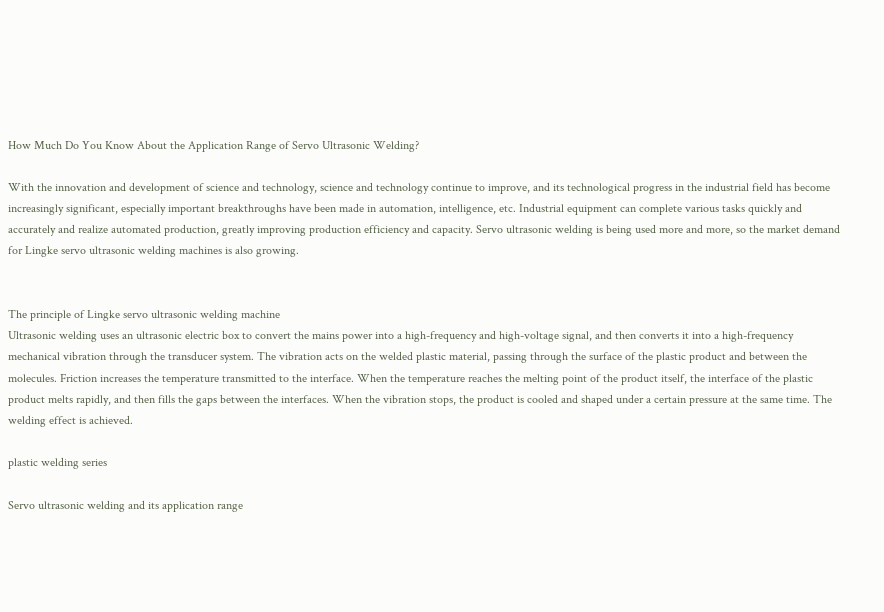How Much Do You Know About the Application Range of Servo Ultrasonic Welding?

With the innovation and development of science and technology, science and technology continue to improve, and its technological progress in the industrial field has become increasingly significant, especially important breakthroughs have been made in automation, intelligence, etc. Industrial equipment can complete various tasks quickly and accurately and realize automated production, greatly improving production efficiency and capacity. Servo ultrasonic welding is being used more and more, so the market demand for Lingke servo ultrasonic welding machines is also growing.


The principle of Lingke servo ultrasonic welding machine
Ultrasonic welding uses an ultrasonic electric box to convert the mains power into a high-frequency and high-voltage signal, and then converts it into a high-frequency mechanical vibration through the transducer system. The vibration acts on the welded plastic material, passing through the surface of the plastic product and between the molecules. Friction increases the temperature transmitted to the interface. When the temperature reaches the melting point of the product itself, the interface of the plastic product melts rapidly, and then fills the gaps between the interfaces. When the vibration stops, the product is cooled and shaped under a certain pressure at the same time. The welding effect is achieved.

plastic welding series

Servo ultrasonic welding and its application range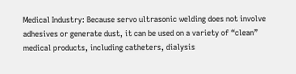Medical Industry: Because servo ultrasonic welding does not involve adhesives or generate dust, it can be used on a variety of “clean” medical products, including catheters, dialysis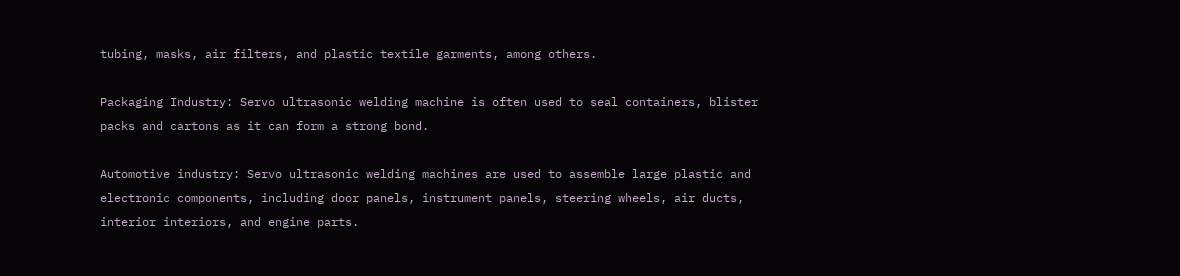tubing, masks, air filters, and plastic textile garments, among others.

Packaging Industry: Servo ultrasonic welding machine is often used to seal containers, blister packs and cartons as it can form a strong bond.

Automotive industry: Servo ultrasonic welding machines are used to assemble large plastic and electronic components, including door panels, instrument panels, steering wheels, air ducts, interior interiors, and engine parts.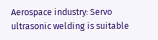Aerospace industry: Servo ultrasonic welding is suitable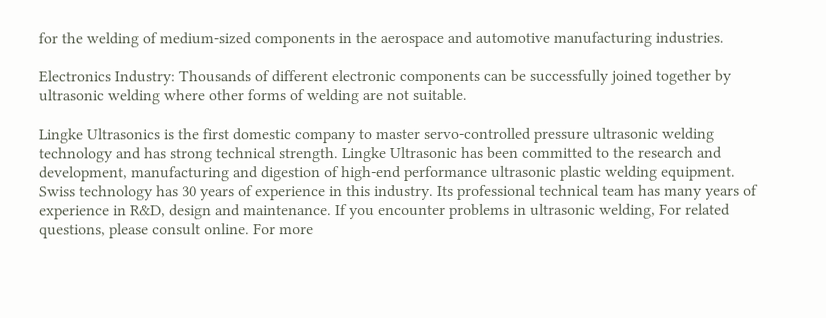for the welding of medium-sized components in the aerospace and automotive manufacturing industries.

Electronics Industry: Thousands of different electronic components can be successfully joined together by ultrasonic welding where other forms of welding are not suitable.

Lingke Ultrasonics is the first domestic company to master servo-controlled pressure ultrasonic welding technology and has strong technical strength. Lingke Ultrasonic has been committed to the research and development, manufacturing and digestion of high-end performance ultrasonic plastic welding equipment. Swiss technology has 30 years of experience in this industry. Its professional technical team has many years of experience in R&D, design and maintenance. If you encounter problems in ultrasonic welding, For related questions, please consult online. For more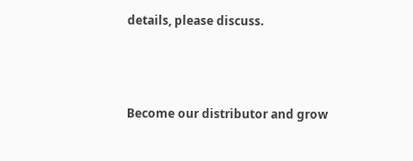details, please discuss.



Become our distributor and grow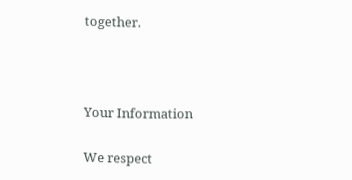together.



Your Information

We respect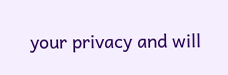your privacy and will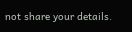not share your details.